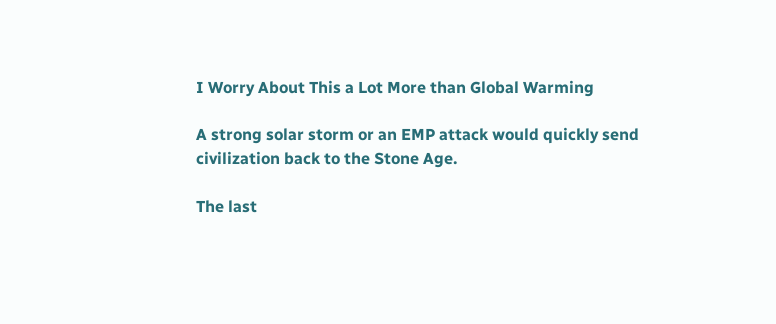I Worry About This a Lot More than Global Warming

A strong solar storm or an EMP attack would quickly send civilization back to the Stone Age.

The last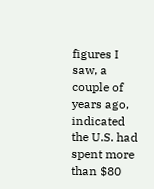figures I saw, a couple of years ago, indicated the U.S. had spent more than $80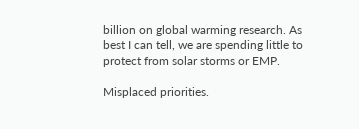billion on global warming research. As best I can tell, we are spending little to protect from solar storms or EMP.

Misplaced priorities.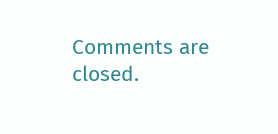Comments are closed.